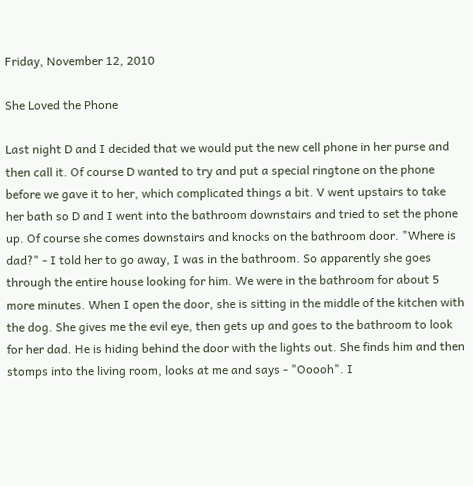Friday, November 12, 2010

She Loved the Phone

Last night D and I decided that we would put the new cell phone in her purse and then call it. Of course D wanted to try and put a special ringtone on the phone before we gave it to her, which complicated things a bit. V went upstairs to take her bath so D and I went into the bathroom downstairs and tried to set the phone up. Of course she comes downstairs and knocks on the bathroom door. "Where is dad?" - I told her to go away, I was in the bathroom. So apparently she goes through the entire house looking for him. We were in the bathroom for about 5 more minutes. When I open the door, she is sitting in the middle of the kitchen with the dog. She gives me the evil eye, then gets up and goes to the bathroom to look for her dad. He is hiding behind the door with the lights out. She finds him and then stomps into the living room, looks at me and says - "Ooooh". I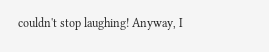couldn't stop laughing! Anyway, I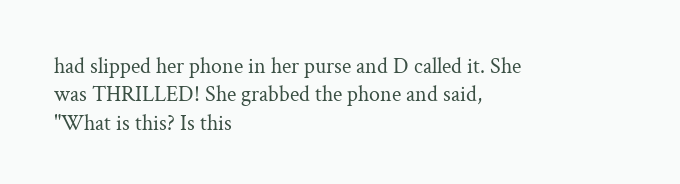had slipped her phone in her purse and D called it. She was THRILLED! She grabbed the phone and said, "What is this? Is this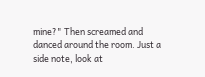mine?" Then screamed and danced around the room. Just a side note, look at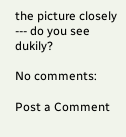the picture closely --- do you see dukily?

No comments:

Post a Comment